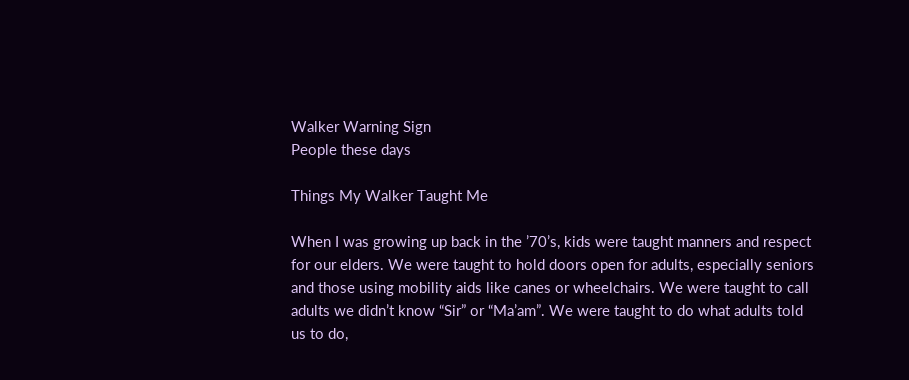Walker Warning Sign
People these days

Things My Walker Taught Me

When I was growing up back in the ’70’s, kids were taught manners and respect for our elders. We were taught to hold doors open for adults, especially seniors and those using mobility aids like canes or wheelchairs. We were taught to call adults we didn’t know “Sir” or “Ma’am”. We were taught to do what adults told us to do,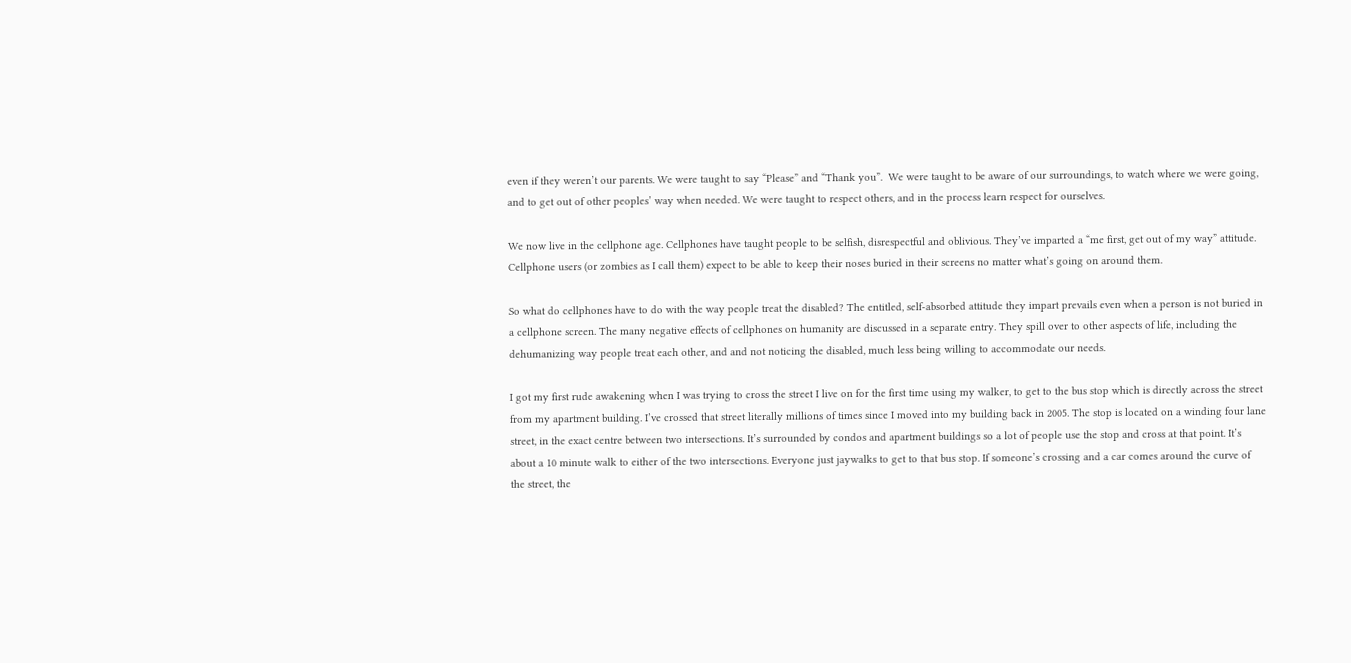even if they weren’t our parents. We were taught to say “Please” and “Thank you”.  We were taught to be aware of our surroundings, to watch where we were going, and to get out of other peoples’ way when needed. We were taught to respect others, and in the process learn respect for ourselves.

We now live in the cellphone age. Cellphones have taught people to be selfish, disrespectful and oblivious. They’ve imparted a “me first, get out of my way” attitude. Cellphone users (or zombies as I call them) expect to be able to keep their noses buried in their screens no matter what’s going on around them.

So what do cellphones have to do with the way people treat the disabled? The entitled, self-absorbed attitude they impart prevails even when a person is not buried in a cellphone screen. The many negative effects of cellphones on humanity are discussed in a separate entry. They spill over to other aspects of life, including the dehumanizing way people treat each other, and and not noticing the disabled, much less being willing to accommodate our needs.

I got my first rude awakening when I was trying to cross the street I live on for the first time using my walker, to get to the bus stop which is directly across the street from my apartment building. I’ve crossed that street literally millions of times since I moved into my building back in 2005. The stop is located on a winding four lane street, in the exact centre between two intersections. It’s surrounded by condos and apartment buildings so a lot of people use the stop and cross at that point. It’s about a 10 minute walk to either of the two intersections. Everyone just jaywalks to get to that bus stop. If someone’s crossing and a car comes around the curve of the street, the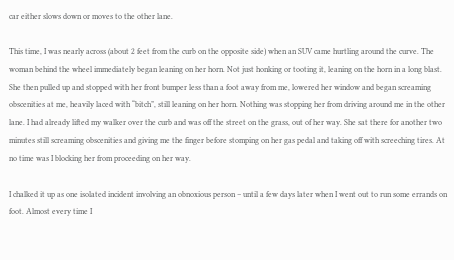car either slows down or moves to the other lane.

This time, I was nearly across (about 2 feet from the curb on the opposite side) when an SUV came hurtling around the curve. The woman behind the wheel immediately began leaning on her horn. Not just honking or tooting it, leaning on the horn in a long blast.  She then pulled up and stopped with her front bumper less than a foot away from me, lowered her window and began screaming obscenities at me, heavily laced with “bitch”, still leaning on her horn. Nothing was stopping her from driving around me in the other lane. I had already lifted my walker over the curb and was off the street on the grass, out of her way. She sat there for another two minutes still screaming obscenities and giving me the finger before stomping on her gas pedal and taking off with screeching tires. At no time was I blocking her from proceeding on her way.

I chalked it up as one isolated incident involving an obnoxious person – until a few days later when I went out to run some errands on foot. Almost every time I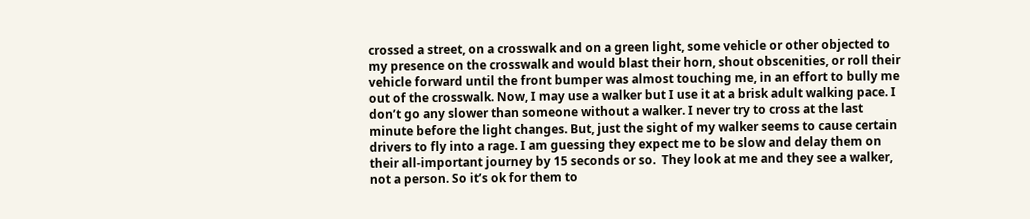crossed a street, on a crosswalk and on a green light, some vehicle or other objected to my presence on the crosswalk and would blast their horn, shout obscenities, or roll their vehicle forward until the front bumper was almost touching me, in an effort to bully me out of the crosswalk. Now, I may use a walker but I use it at a brisk adult walking pace. I don’t go any slower than someone without a walker. I never try to cross at the last minute before the light changes. But, just the sight of my walker seems to cause certain drivers to fly into a rage. I am guessing they expect me to be slow and delay them on their all-important journey by 15 seconds or so.  They look at me and they see a walker, not a person. So it’s ok for them to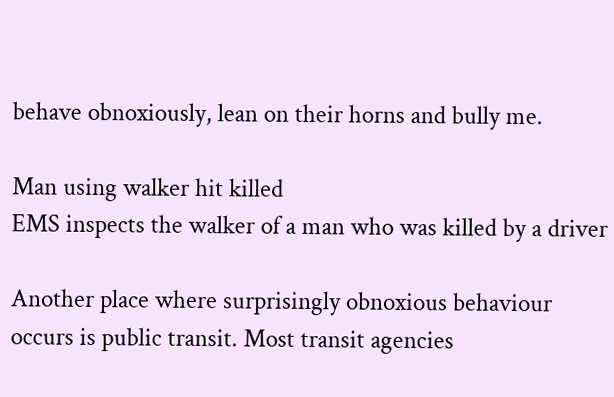behave obnoxiously, lean on their horns and bully me.

Man using walker hit killed
EMS inspects the walker of a man who was killed by a driver

Another place where surprisingly obnoxious behaviour occurs is public transit. Most transit agencies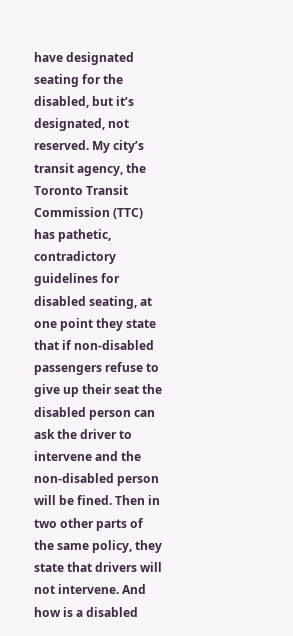have designated seating for the disabled, but it’s designated, not reserved. My city’s transit agency, the Toronto Transit Commission (TTC) has pathetic, contradictory guidelines for disabled seating, at one point they state that if non-disabled passengers refuse to give up their seat the disabled person can ask the driver to intervene and the non-disabled person will be fined. Then in two other parts of the same policy, they state that drivers will not intervene. And how is a disabled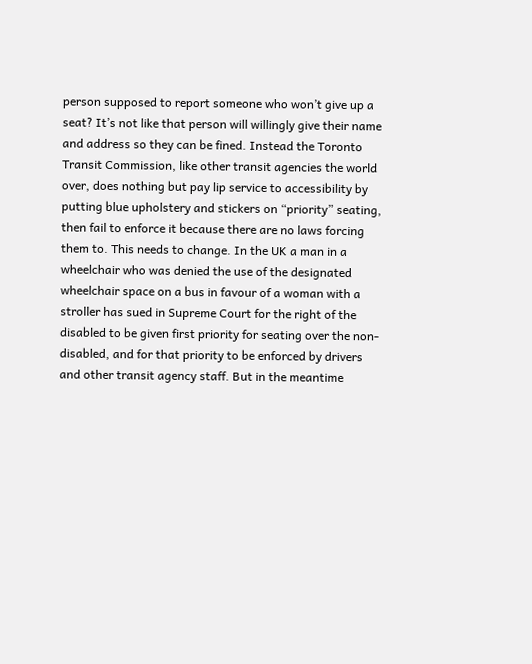person supposed to report someone who won’t give up a seat? It’s not like that person will willingly give their name and address so they can be fined. Instead the Toronto Transit Commission, like other transit agencies the world over, does nothing but pay lip service to accessibility by putting blue upholstery and stickers on “priority” seating, then fail to enforce it because there are no laws forcing them to. This needs to change. In the UK a man in a wheelchair who was denied the use of the designated wheelchair space on a bus in favour of a woman with a stroller has sued in Supreme Court for the right of the disabled to be given first priority for seating over the non-disabled, and for that priority to be enforced by drivers and other transit agency staff. But in the meantime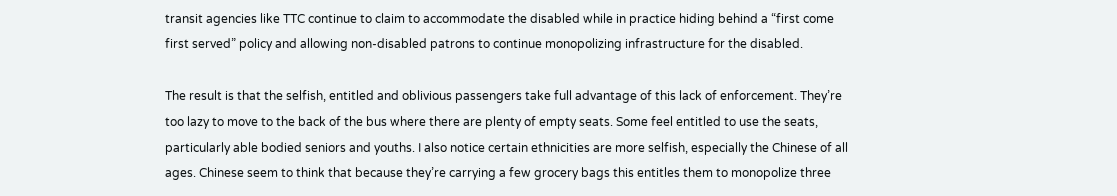transit agencies like TTC continue to claim to accommodate the disabled while in practice hiding behind a “first come first served” policy and allowing non-disabled patrons to continue monopolizing infrastructure for the disabled.

The result is that the selfish, entitled and oblivious passengers take full advantage of this lack of enforcement. They’re too lazy to move to the back of the bus where there are plenty of empty seats. Some feel entitled to use the seats, particularly able bodied seniors and youths. I also notice certain ethnicities are more selfish, especially the Chinese of all ages. Chinese seem to think that because they’re carrying a few grocery bags this entitles them to monopolize three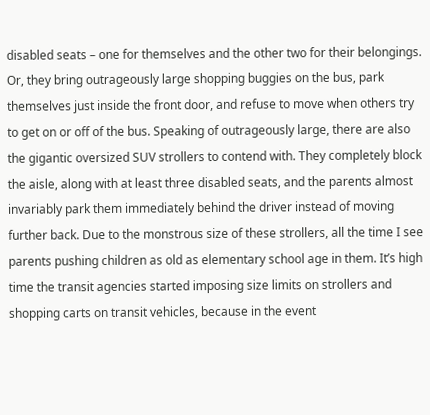disabled seats – one for themselves and the other two for their belongings.  Or, they bring outrageously large shopping buggies on the bus, park themselves just inside the front door, and refuse to move when others try to get on or off of the bus. Speaking of outrageously large, there are also the gigantic oversized SUV strollers to contend with. They completely block the aisle, along with at least three disabled seats, and the parents almost invariably park them immediately behind the driver instead of moving further back. Due to the monstrous size of these strollers, all the time I see parents pushing children as old as elementary school age in them. It’s high time the transit agencies started imposing size limits on strollers and shopping carts on transit vehicles, because in the event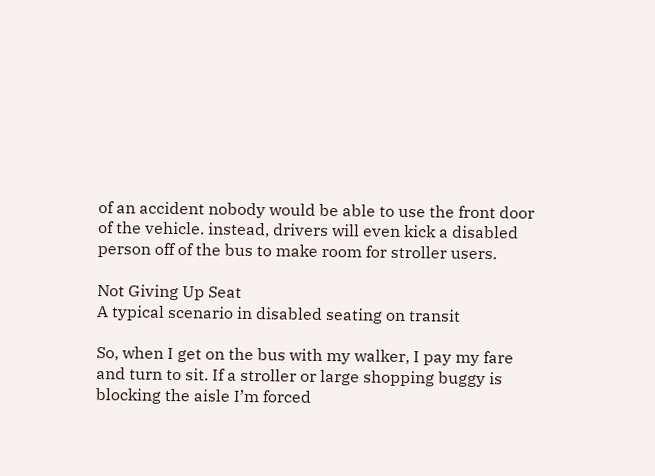of an accident nobody would be able to use the front door of the vehicle. instead, drivers will even kick a disabled person off of the bus to make room for stroller users.

Not Giving Up Seat
A typical scenario in disabled seating on transit

So, when I get on the bus with my walker, I pay my fare and turn to sit. If a stroller or large shopping buggy is blocking the aisle I’m forced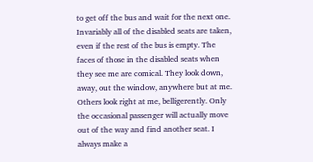to get off the bus and wait for the next one. Invariably all of the disabled seats are taken, even if the rest of the bus is empty. The faces of those in the disabled seats when they see me are comical. They look down, away, out the window, anywhere but at me. Others look right at me, belligerently. Only the occasional passenger will actually move out of the way and find another seat. I always make a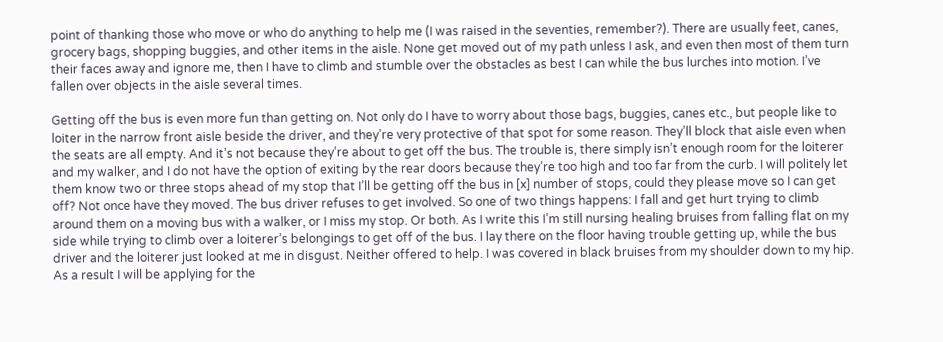point of thanking those who move or who do anything to help me (I was raised in the seventies, remember?). There are usually feet, canes, grocery bags, shopping buggies, and other items in the aisle. None get moved out of my path unless I ask, and even then most of them turn their faces away and ignore me, then I have to climb and stumble over the obstacles as best I can while the bus lurches into motion. I’ve fallen over objects in the aisle several times.

Getting off the bus is even more fun than getting on. Not only do I have to worry about those bags, buggies, canes etc., but people like to loiter in the narrow front aisle beside the driver, and they’re very protective of that spot for some reason. They’ll block that aisle even when the seats are all empty. And it’s not because they’re about to get off the bus. The trouble is, there simply isn’t enough room for the loiterer and my walker, and I do not have the option of exiting by the rear doors because they’re too high and too far from the curb. I will politely let them know two or three stops ahead of my stop that I’ll be getting off the bus in [x] number of stops, could they please move so I can get off? Not once have they moved. The bus driver refuses to get involved. So one of two things happens: I fall and get hurt trying to climb around them on a moving bus with a walker, or I miss my stop. Or both. As I write this I’m still nursing healing bruises from falling flat on my side while trying to climb over a loiterer’s belongings to get off of the bus. I lay there on the floor having trouble getting up, while the bus driver and the loiterer just looked at me in disgust. Neither offered to help. I was covered in black bruises from my shoulder down to my hip. As a result I will be applying for the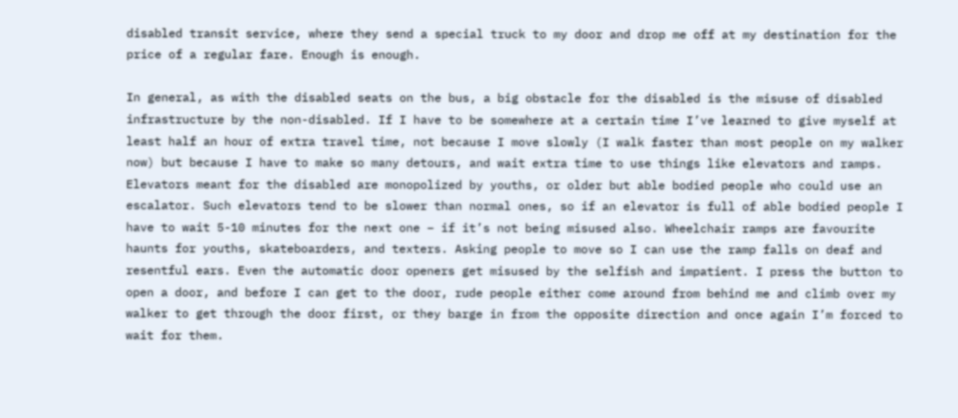disabled transit service, where they send a special truck to my door and drop me off at my destination for the price of a regular fare. Enough is enough.

In general, as with the disabled seats on the bus, a big obstacle for the disabled is the misuse of disabled infrastructure by the non-disabled. If I have to be somewhere at a certain time I’ve learned to give myself at least half an hour of extra travel time, not because I move slowly (I walk faster than most people on my walker now) but because I have to make so many detours, and wait extra time to use things like elevators and ramps. Elevators meant for the disabled are monopolized by youths, or older but able bodied people who could use an escalator. Such elevators tend to be slower than normal ones, so if an elevator is full of able bodied people I have to wait 5-10 minutes for the next one – if it’s not being misused also. Wheelchair ramps are favourite haunts for youths, skateboarders, and texters. Asking people to move so I can use the ramp falls on deaf and resentful ears. Even the automatic door openers get misused by the selfish and impatient. I press the button to open a door, and before I can get to the door, rude people either come around from behind me and climb over my walker to get through the door first, or they barge in from the opposite direction and once again I’m forced to wait for them.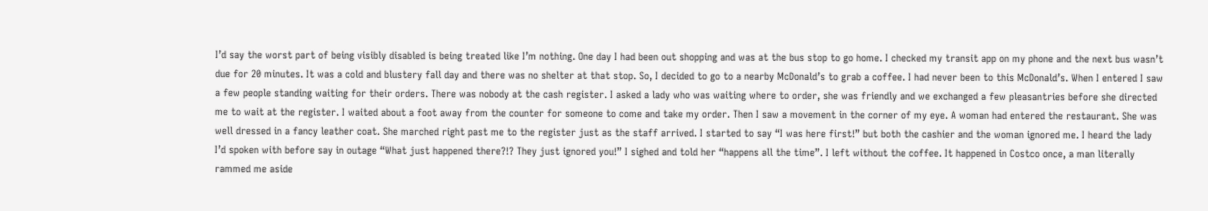I’d say the worst part of being visibly disabled is being treated like I’m nothing. One day I had been out shopping and was at the bus stop to go home. I checked my transit app on my phone and the next bus wasn’t due for 20 minutes. It was a cold and blustery fall day and there was no shelter at that stop. So, I decided to go to a nearby McDonald’s to grab a coffee. I had never been to this McDonald’s. When I entered I saw a few people standing waiting for their orders. There was nobody at the cash register. I asked a lady who was waiting where to order, she was friendly and we exchanged a few pleasantries before she directed me to wait at the register. I waited about a foot away from the counter for someone to come and take my order. Then I saw a movement in the corner of my eye. A woman had entered the restaurant. She was well dressed in a fancy leather coat. She marched right past me to the register just as the staff arrived. I started to say “I was here first!” but both the cashier and the woman ignored me. I heard the lady I’d spoken with before say in outage “What just happened there?!? They just ignored you!” I sighed and told her “happens all the time”. I left without the coffee. It happened in Costco once, a man literally rammed me aside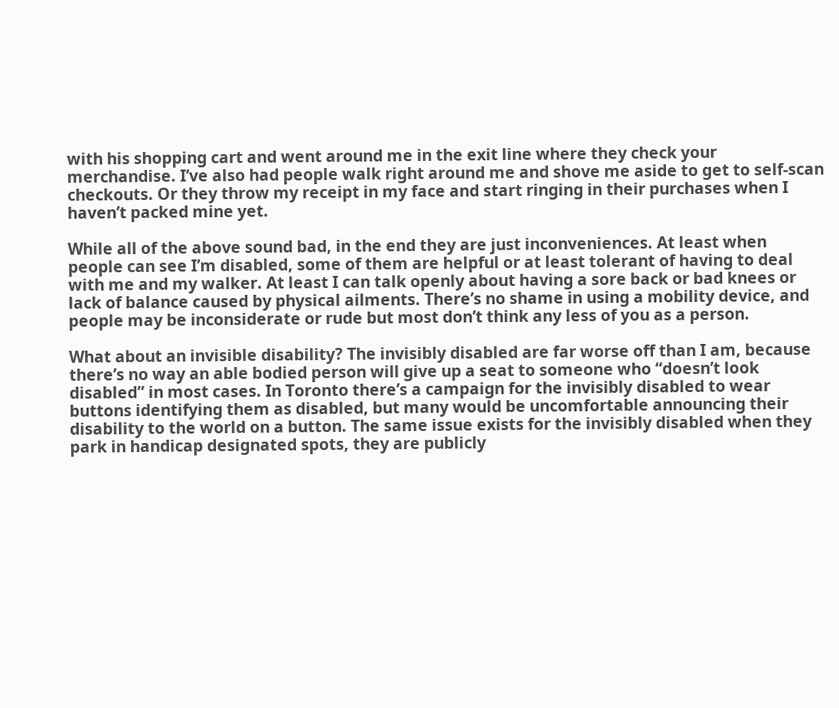with his shopping cart and went around me in the exit line where they check your merchandise. I’ve also had people walk right around me and shove me aside to get to self-scan checkouts. Or they throw my receipt in my face and start ringing in their purchases when I haven’t packed mine yet.

While all of the above sound bad, in the end they are just inconveniences. At least when people can see I’m disabled, some of them are helpful or at least tolerant of having to deal with me and my walker. At least I can talk openly about having a sore back or bad knees or lack of balance caused by physical ailments. There’s no shame in using a mobility device, and people may be inconsiderate or rude but most don’t think any less of you as a person.

What about an invisible disability? The invisibly disabled are far worse off than I am, because there’s no way an able bodied person will give up a seat to someone who “doesn’t look disabled” in most cases. In Toronto there’s a campaign for the invisibly disabled to wear buttons identifying them as disabled, but many would be uncomfortable announcing their disability to the world on a button. The same issue exists for the invisibly disabled when they park in handicap designated spots, they are publicly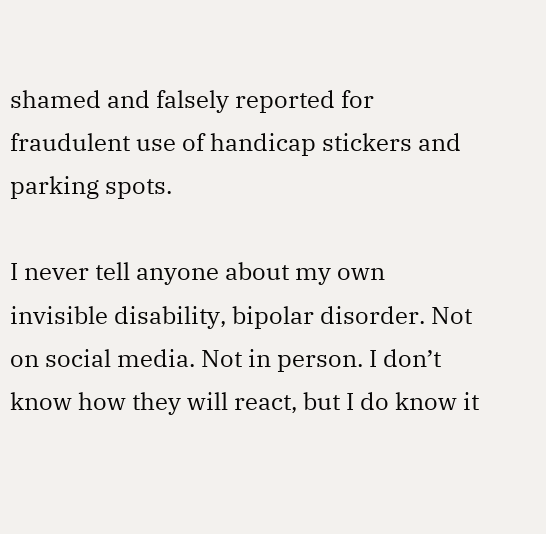shamed and falsely reported for fraudulent use of handicap stickers and parking spots.

I never tell anyone about my own invisible disability, bipolar disorder. Not on social media. Not in person. I don’t know how they will react, but I do know it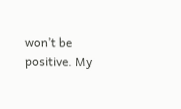won’t be positive. My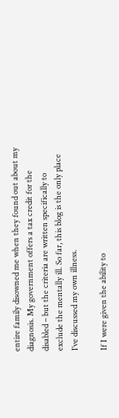entire family disowned me when they found out about my diagnosis. My government offers a tax credit for the disabled – but the criteria are written specifically to exclude the mentally ill. So far, this blog is the only place I’ve discussed my own illness.

If I were given the ability to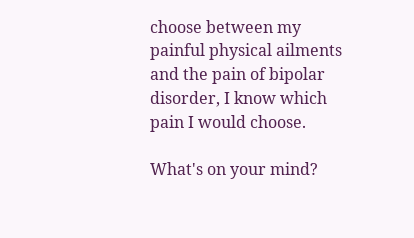choose between my painful physical ailments and the pain of bipolar disorder, I know which pain I would choose.

What's on your mind?